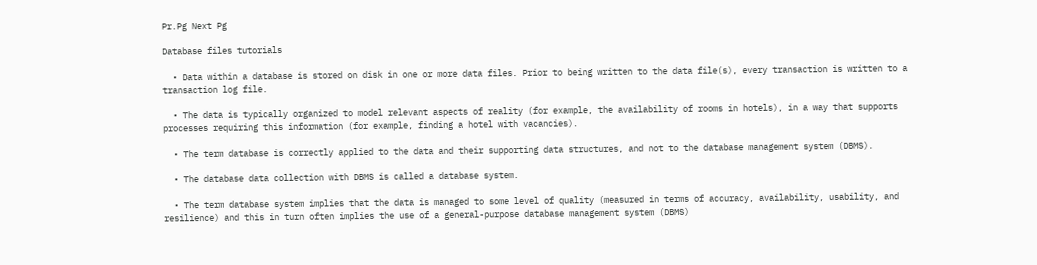Pr.Pg Next Pg

Database files tutorials

  • Data within a database is stored on disk in one or more data files. Prior to being written to the data file(s), every transaction is written to a transaction log file.

  • The data is typically organized to model relevant aspects of reality (for example, the availability of rooms in hotels), in a way that supports processes requiring this information (for example, finding a hotel with vacancies).

  • The term database is correctly applied to the data and their supporting data structures, and not to the database management system (DBMS).

  • The database data collection with DBMS is called a database system.

  • The term database system implies that the data is managed to some level of quality (measured in terms of accuracy, availability, usability, and resilience) and this in turn often implies the use of a general-purpose database management system (DBMS)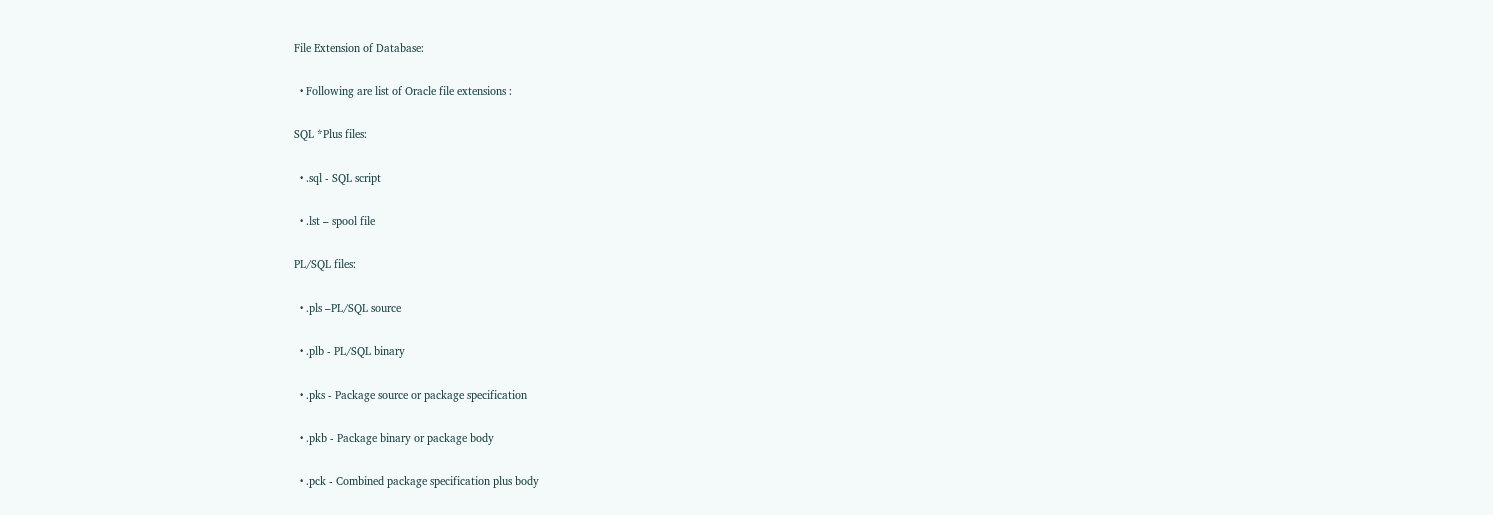File Extension of Database:

  • Following are list of Oracle file extensions :

SQL *Plus files:

  • .sql - SQL script

  • .lst – spool file

PL/SQL files:

  • .pls –PL/SQL source

  • .plb - PL/SQL binary

  • .pks - Package source or package specification

  • .pkb - Package binary or package body

  • .pck - Combined package specification plus body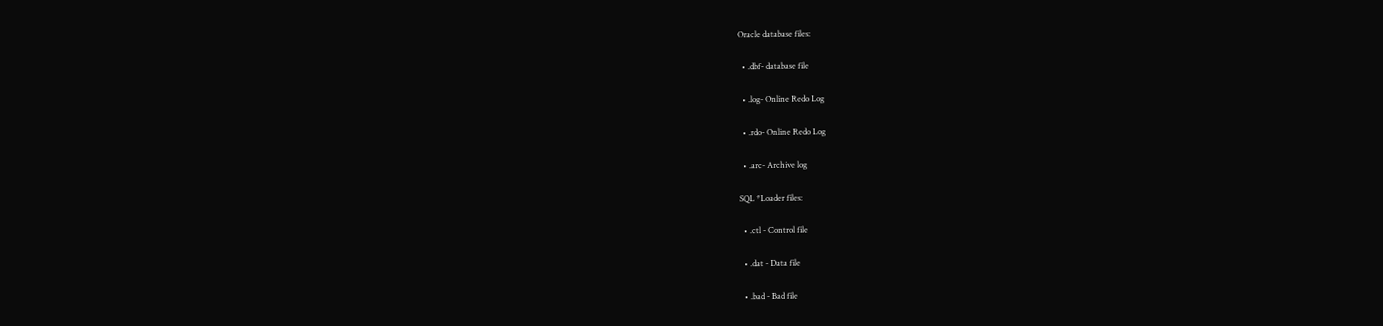Oracle database files:

  • .dbf- database file

  • .log- Online Redo Log

  • .rdo- Online Redo Log

  • .arc- Archive log

SQL *Loader files:

  • .ctl - Control file

  • .dat - Data file

  • .bad - Bad file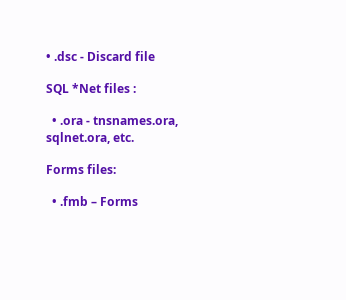• .dsc - Discard file

SQL *Net files :

  • .ora - tnsnames.ora, sqlnet.ora, etc.

Forms files:

  • .fmb – Forms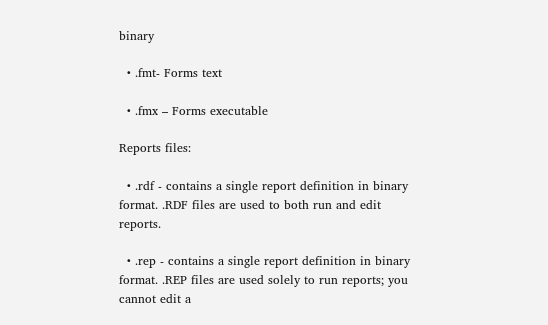binary

  • .fmt- Forms text

  • .fmx – Forms executable

Reports files:

  • .rdf - contains a single report definition in binary format. .RDF files are used to both run and edit reports.

  • .rep - contains a single report definition in binary format. .REP files are used solely to run reports; you cannot edit a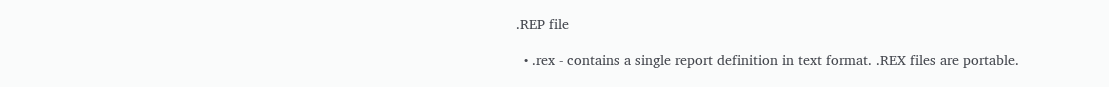.REP file

  • .rex - contains a single report definition in text format. .REX files are portable.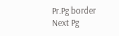Pr.Pg border                                              Next Pg